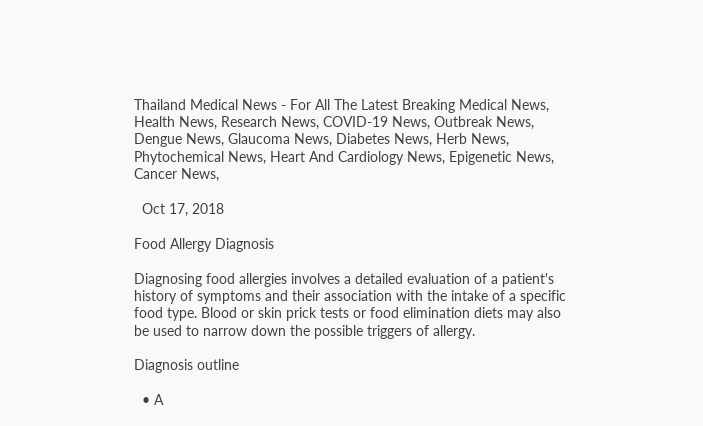Thailand Medical News - For All The Latest Breaking Medical News, Health News, Research News, COVID-19 News, Outbreak News, Dengue News, Glaucoma News, Diabetes News, Herb News, Phytochemical News, Heart And Cardiology News, Epigenetic News, Cancer News,

  Oct 17, 2018

Food Allergy Diagnosis

Diagnosing food allergies involves a detailed evaluation of a patient's history of symptoms and their association with the intake of a specific food type. Blood or skin prick tests or food elimination diets may also be used to narrow down the possible triggers of allergy.

Diagnosis outline

  • A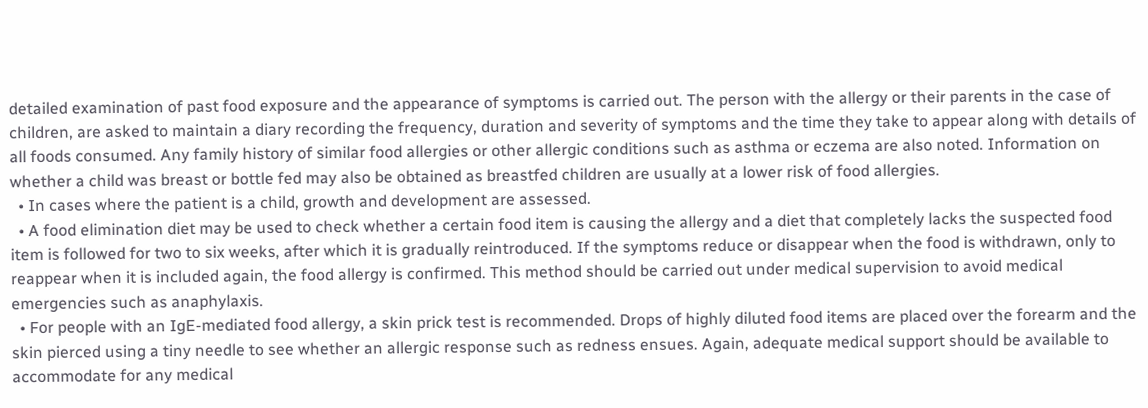detailed examination of past food exposure and the appearance of symptoms is carried out. The person with the allergy or their parents in the case of children, are asked to maintain a diary recording the frequency, duration and severity of symptoms and the time they take to appear along with details of all foods consumed. Any family history of similar food allergies or other allergic conditions such as asthma or eczema are also noted. Information on whether a child was breast or bottle fed may also be obtained as breastfed children are usually at a lower risk of food allergies.
  • In cases where the patient is a child, growth and development are assessed.
  • A food elimination diet may be used to check whether a certain food item is causing the allergy and a diet that completely lacks the suspected food item is followed for two to six weeks, after which it is gradually reintroduced. If the symptoms reduce or disappear when the food is withdrawn, only to reappear when it is included again, the food allergy is confirmed. This method should be carried out under medical supervision to avoid medical emergencies such as anaphylaxis.
  • For people with an IgE-mediated food allergy, a skin prick test is recommended. Drops of highly diluted food items are placed over the forearm and the skin pierced using a tiny needle to see whether an allergic response such as redness ensues. Again, adequate medical support should be available to accommodate for any medical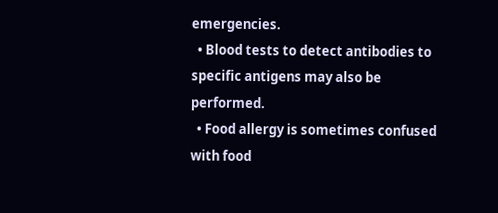emergencies.
  • Blood tests to detect antibodies to specific antigens may also be performed.
  • Food allergy is sometimes confused with food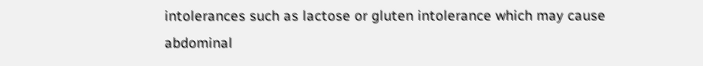intolerances such as lactose or gluten intolerance which may cause abdominal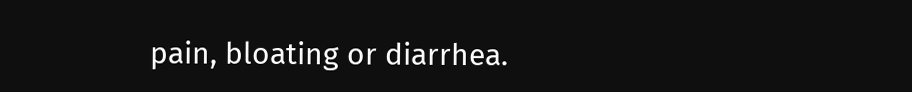pain, bloating or diarrhea.